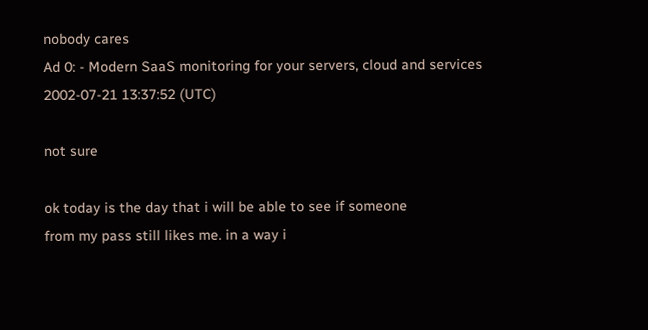nobody cares
Ad 0: - Modern SaaS monitoring for your servers, cloud and services
2002-07-21 13:37:52 (UTC)

not sure

ok today is the day that i will be able to see if someone
from my pass still likes me. in a way i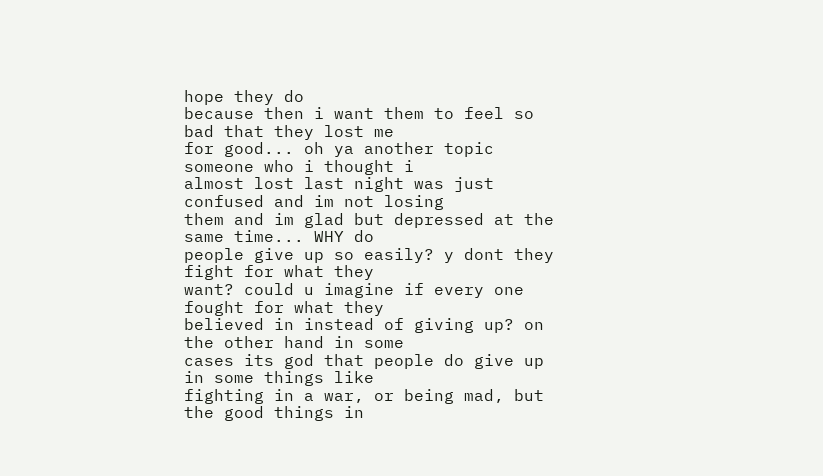hope they do
because then i want them to feel so bad that they lost me
for good... oh ya another topic someone who i thought i
almost lost last night was just confused and im not losing
them and im glad but depressed at the same time... WHY do
people give up so easily? y dont they fight for what they
want? could u imagine if every one fought for what they
believed in instead of giving up? on the other hand in some
cases its god that people do give up in some things like
fighting in a war, or being mad, but the good things in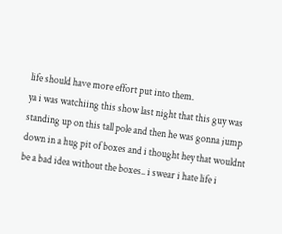life should have more effort put into them.
ya i was watchiing this show last night that this guy was
standing up on this tall pole and then he was gonna jump
down in a hug pit of boxes and i thought hey that wouldnt
be a bad idea without the boxes.. i swear i hate life i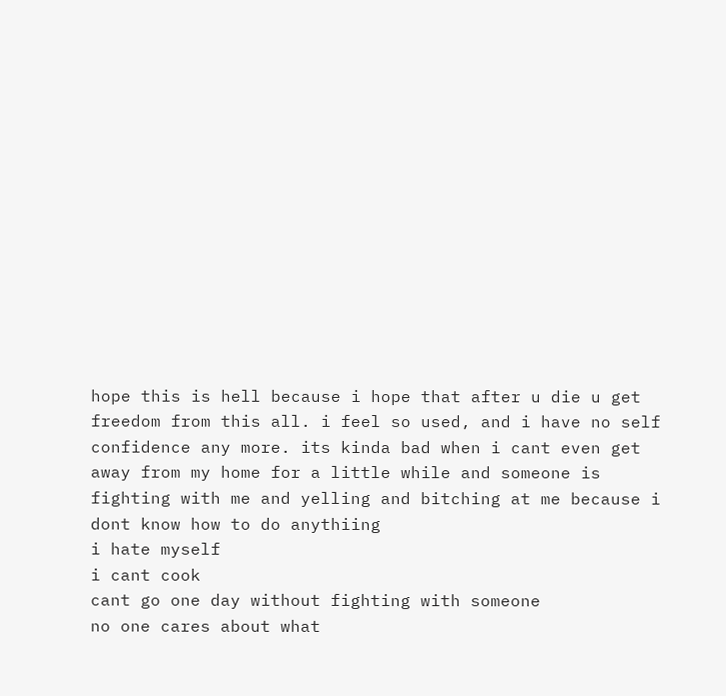hope this is hell because i hope that after u die u get
freedom from this all. i feel so used, and i have no self
confidence any more. its kinda bad when i cant even get
away from my home for a little while and someone is
fighting with me and yelling and bitching at me because i
dont know how to do anythiing
i hate myself
i cant cook
cant go one day without fighting with someone
no one cares about what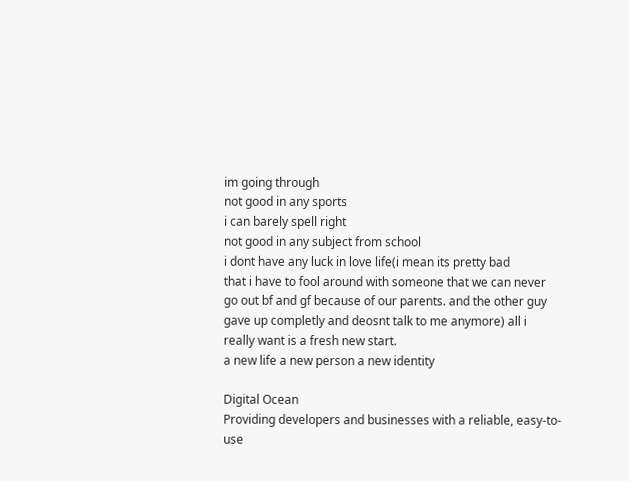im going through
not good in any sports
i can barely spell right
not good in any subject from school
i dont have any luck in love life(i mean its pretty bad
that i have to fool around with someone that we can never
go out bf and gf because of our parents. and the other guy
gave up completly and deosnt talk to me anymore) all i
really want is a fresh new start.
a new life a new person a new identity

Digital Ocean
Providing developers and businesses with a reliable, easy-to-use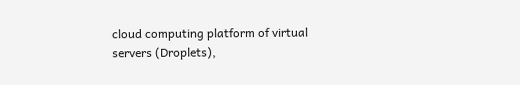cloud computing platform of virtual servers (Droplets),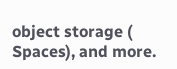object storage ( Spaces), and more.